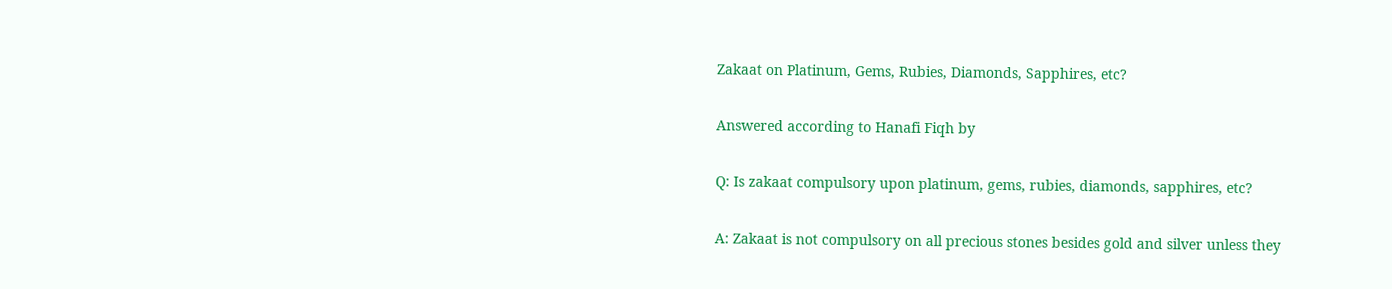Zakaat on Platinum, Gems, Rubies, Diamonds, Sapphires, etc?

Answered according to Hanafi Fiqh by

Q: Is zakaat compulsory upon platinum, gems, rubies, diamonds, sapphires, etc?

A: Zakaat is not compulsory on all precious stones besides gold and silver unless they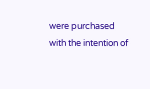were purchased with the intention of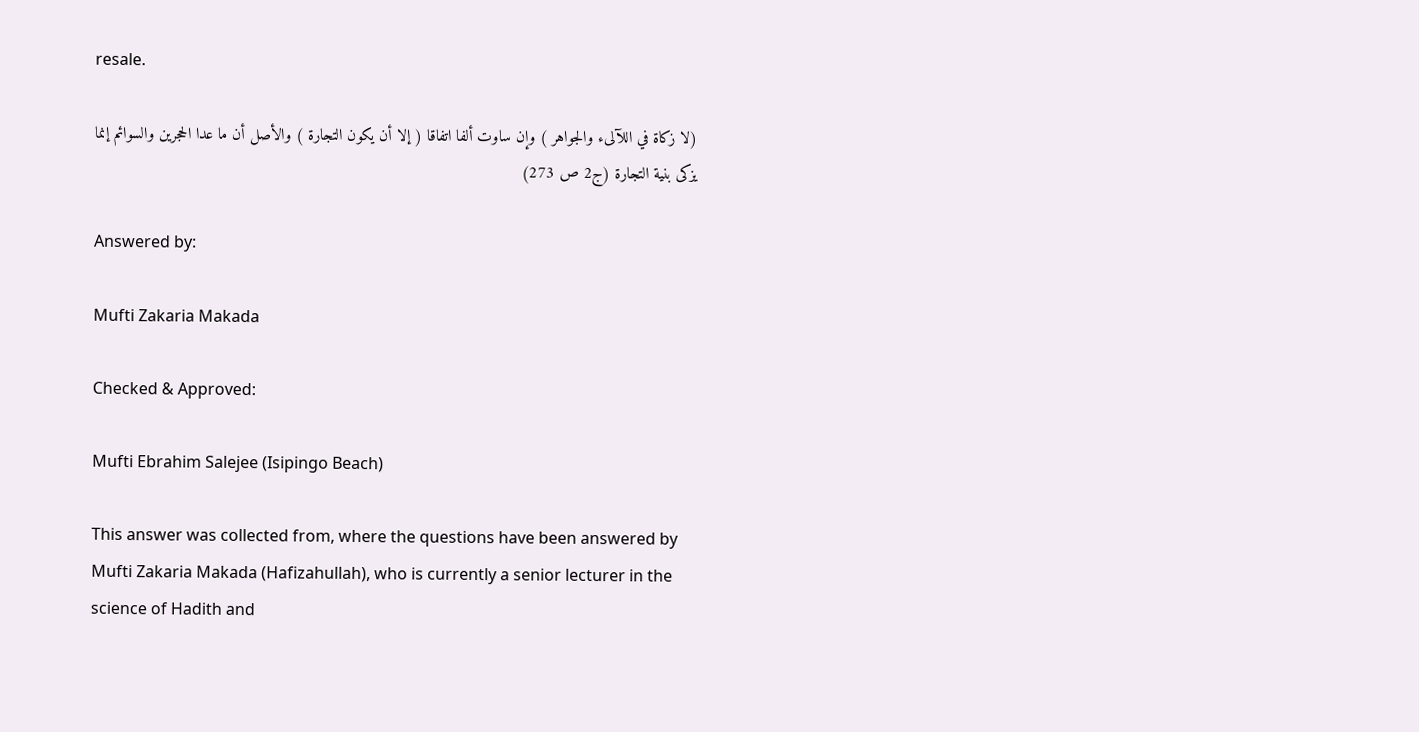resale.

(لا زكاة في اللآلىء والجواهر ) وإن ساوت ألفا اتفاقا ( إلا أن يكون التجارة ) والأصل أن ما عدا الحجرين والسوائم إنما يزكى بنية التجارة (ج2 ص 273)

Answered by:

Mufti Zakaria Makada

Checked & Approved:

Mufti Ebrahim Salejee (Isipingo Beach)

This answer was collected from, where the questions have been answered by Mufti Zakaria Makada (Hafizahullah), who is currently a senior lecturer in the science of Hadith and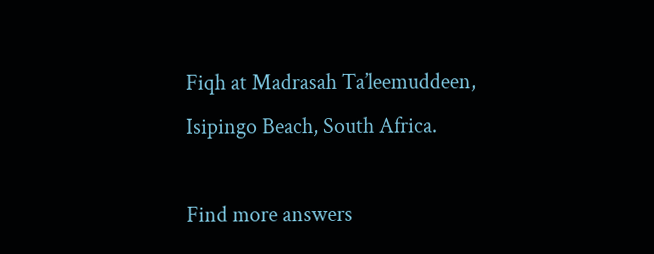Fiqh at Madrasah Ta’leemuddeen, Isipingo Beach, South Africa.

Find more answers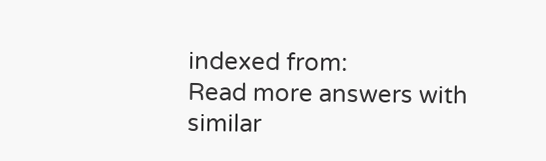indexed from:
Read more answers with similar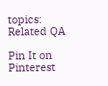topics:
Related QA

Pin It on Pinterest